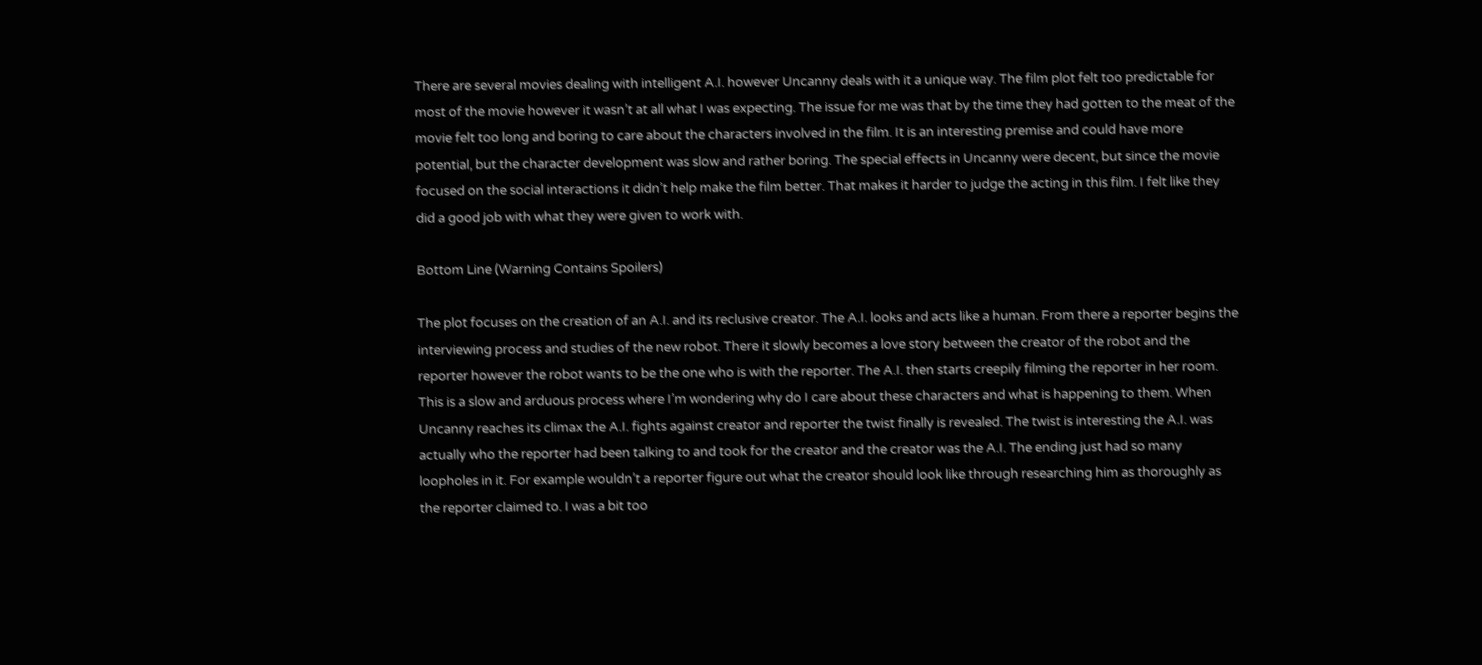There are several movies dealing with intelligent A.I. however Uncanny deals with it a unique way. The film plot felt too predictable for most of the movie however it wasn’t at all what I was expecting. The issue for me was that by the time they had gotten to the meat of the movie felt too long and boring to care about the characters involved in the film. It is an interesting premise and could have more potential, but the character development was slow and rather boring. The special effects in Uncanny were decent, but since the movie focused on the social interactions it didn’t help make the film better. That makes it harder to judge the acting in this film. I felt like they did a good job with what they were given to work with.

Bottom Line (Warning Contains Spoilers)

The plot focuses on the creation of an A.I. and its reclusive creator. The A.I. looks and acts like a human. From there a reporter begins the interviewing process and studies of the new robot. There it slowly becomes a love story between the creator of the robot and the reporter however the robot wants to be the one who is with the reporter. The A.I. then starts creepily filming the reporter in her room. This is a slow and arduous process where I’m wondering why do I care about these characters and what is happening to them. When Uncanny reaches its climax the A.I. fights against creator and reporter the twist finally is revealed. The twist is interesting the A.I. was actually who the reporter had been talking to and took for the creator and the creator was the A.I. The ending just had so many loopholes in it. For example wouldn’t a reporter figure out what the creator should look like through researching him as thoroughly as the reporter claimed to. I was a bit too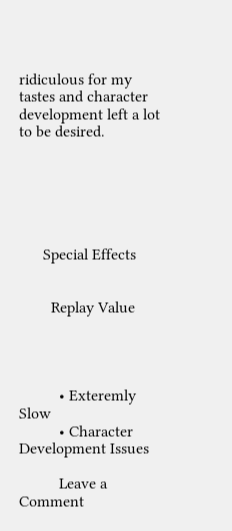ridiculous for my tastes and character development left a lot to be desired.






      Special Effects


        Replay Value




          • Exteremly Slow
          • Character Development Issues

          Leave a Comment